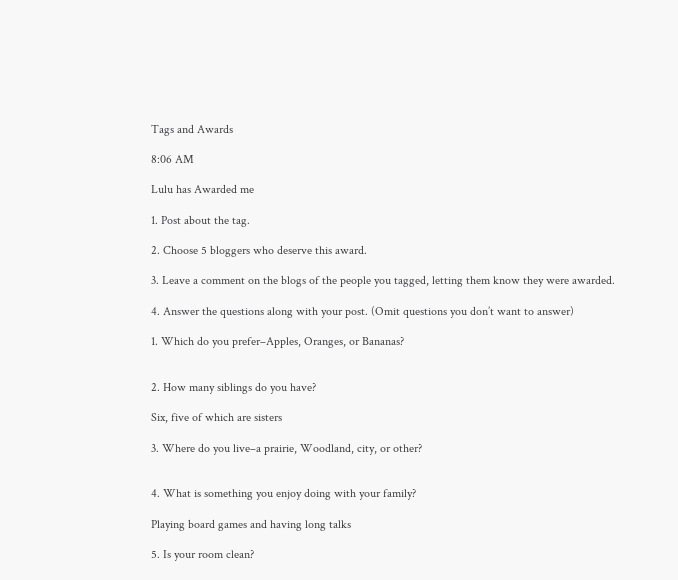Tags and Awards

8:06 AM

Lulu has Awarded me

1. Post about the tag.

2. Choose 5 bloggers who deserve this award.

3. Leave a comment on the blogs of the people you tagged, letting them know they were awarded.

4. Answer the questions along with your post. (Omit questions you don’t want to answer)

1. Which do you prefer–Apples, Oranges, or Bananas?


2. How many siblings do you have?

Six, five of which are sisters

3. Where do you live–a prairie, Woodland, city, or other?


4. What is something you enjoy doing with your family?

Playing board games and having long talks

5. Is your room clean?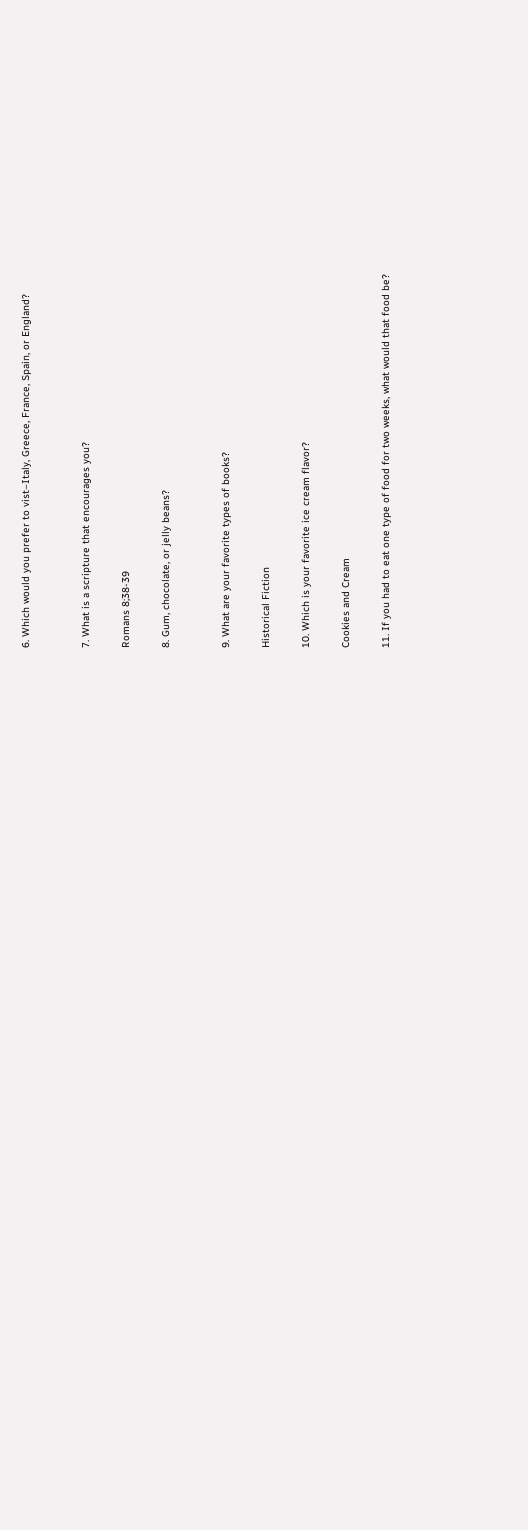6. Which would you prefer to vist–Italy, Greece, France, Spain, or England?


7. What is a scripture that encourages you?

Romans 8;38-39

8. Gum, chocolate, or jelly beans?


9. What are your favorite types of books?

Historical Fiction

10. Which is your favorite ice cream flavor?

Cookies and Cream

11. If you had to eat one type of food for two weeks, what would that food be?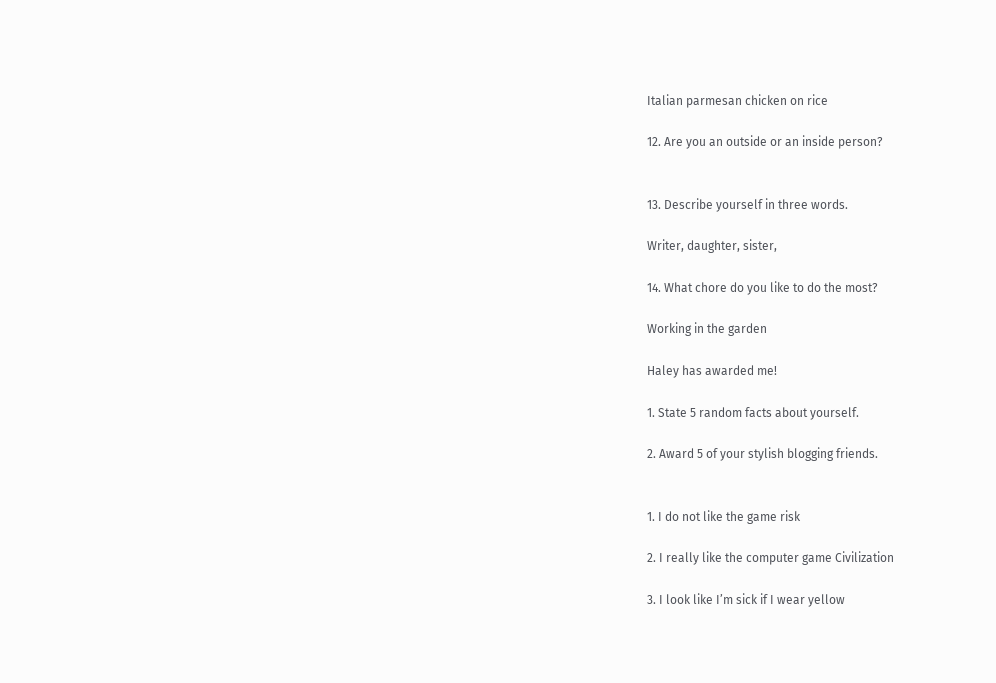Italian parmesan chicken on rice

12. Are you an outside or an inside person?


13. Describe yourself in three words.

Writer, daughter, sister,

14. What chore do you like to do the most?

Working in the garden

Haley has awarded me!

1. State 5 random facts about yourself.

2. Award 5 of your stylish blogging friends.


1. I do not like the game risk

2. I really like the computer game Civilization

3. I look like I’m sick if I wear yellow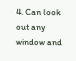4. Can look out any window and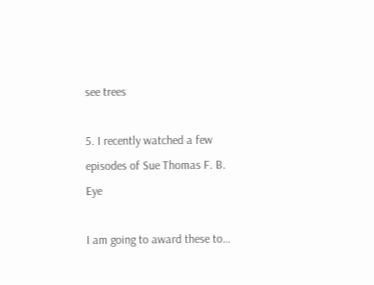see trees

5. I recently watched a few episodes of Sue Thomas F. B. Eye

I am going to award these to…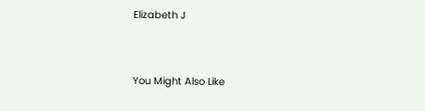Elizabeth J


You Might Also Like